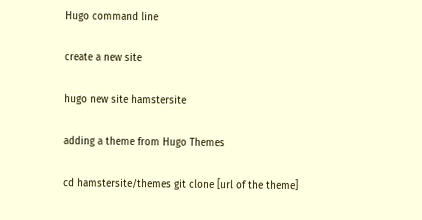Hugo command line

create a new site

hugo new site hamstersite

adding a theme from Hugo Themes

cd hamstersite/themes git clone [url of the theme]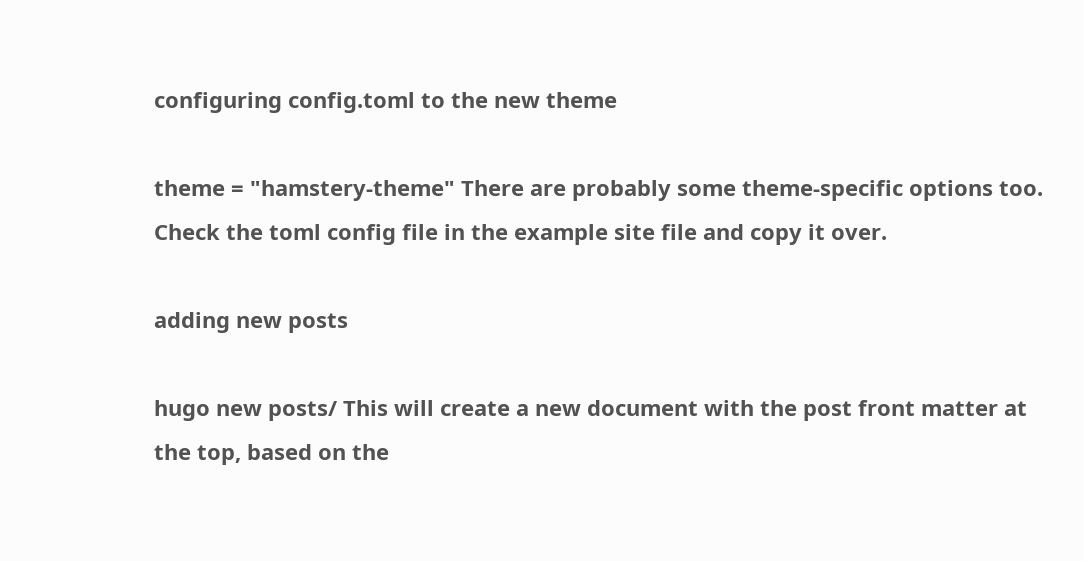configuring config.toml to the new theme

theme = "hamstery-theme" There are probably some theme-specific options too. Check the toml config file in the example site file and copy it over.

adding new posts

hugo new posts/ This will create a new document with the post front matter at the top, based on the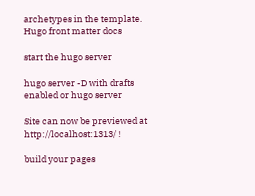archetypes in the template. Hugo front matter docs

start the hugo server

hugo server -D with drafts enabled or hugo server

Site can now be previewed at http://localhost:1313/ !

build your pages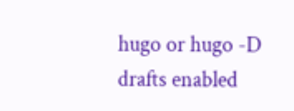hugo or hugo -D drafts enabled